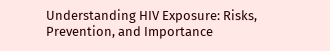Understanding HIV Exposure: Risks, Prevention, and Importance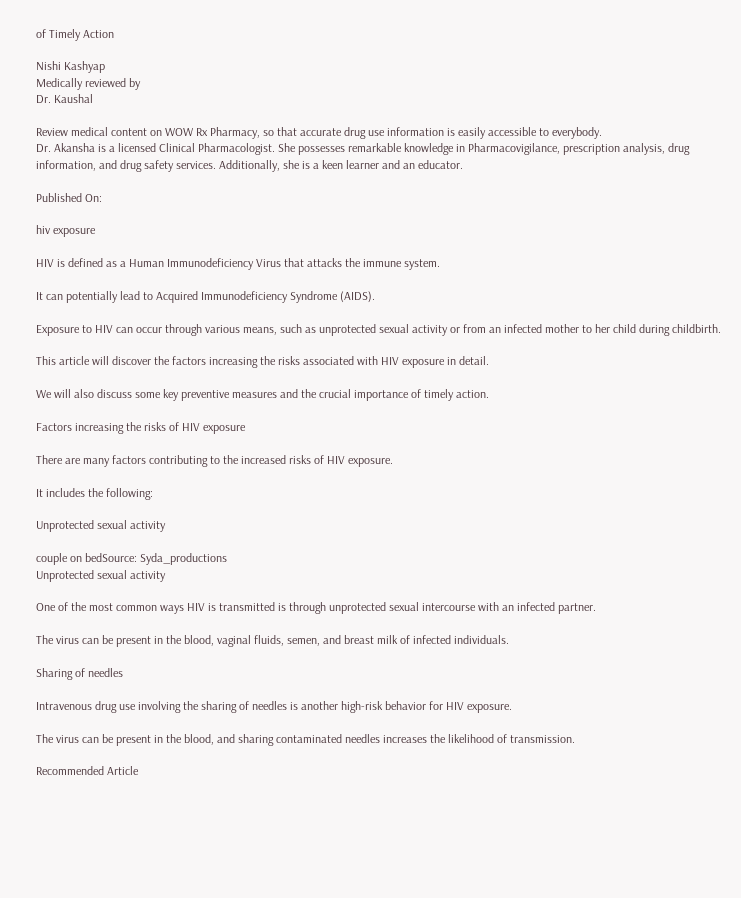of Timely Action

Nishi Kashyap
Medically reviewed by
Dr. Kaushal

Review medical content on WOW Rx Pharmacy, so that accurate drug use information is easily accessible to everybody.
Dr. Akansha is a licensed Clinical Pharmacologist. She possesses remarkable knowledge in Pharmacovigilance, prescription analysis, drug information, and drug safety services. Additionally, she is a keen learner and an educator.

Published On:

hiv exposure

HIV is defined as a Human Immunodeficiency Virus that attacks the immune system.

It can potentially lead to Acquired Immunodeficiency Syndrome (AIDS).

Exposure to HIV can occur through various means, such as unprotected sexual activity or from an infected mother to her child during childbirth.

This article will discover the factors increasing the risks associated with HIV exposure in detail.

We will also discuss some key preventive measures and the crucial importance of timely action.

Factors increasing the risks of HIV exposure

There are many factors contributing to the increased risks of HIV exposure.

It includes the following:

Unprotected sexual activity

couple on bedSource: Syda_productions
Unprotected sexual activity

One of the most common ways HIV is transmitted is through unprotected sexual intercourse with an infected partner.

The virus can be present in the blood, vaginal fluids, semen, and breast milk of infected individuals.

Sharing of needles

Intravenous drug use involving the sharing of needles is another high-risk behavior for HIV exposure.

The virus can be present in the blood, and sharing contaminated needles increases the likelihood of transmission.

Recommended Article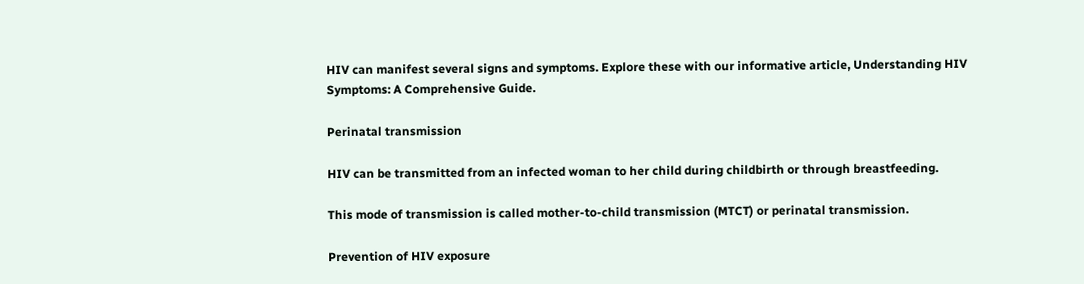HIV can manifest several signs and symptoms. Explore these with our informative article, Understanding HIV Symptoms: A Comprehensive Guide.

Perinatal transmission

HIV can be transmitted from an infected woman to her child during childbirth or through breastfeeding.

This mode of transmission is called mother-to-child transmission (MTCT) or perinatal transmission.

Prevention of HIV exposure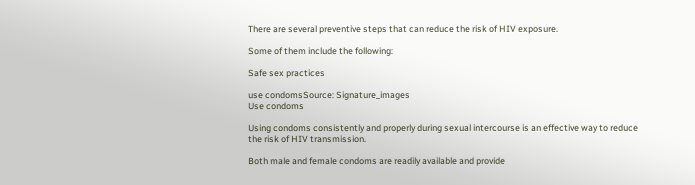There are several preventive steps that can reduce the risk of HIV exposure.

Some of them include the following:

Safe sex practices

use condomsSource: Signature_images
Use condoms

Using condoms consistently and properly during sexual intercourse is an effective way to reduce the risk of HIV transmission.

Both male and female condoms are readily available and provide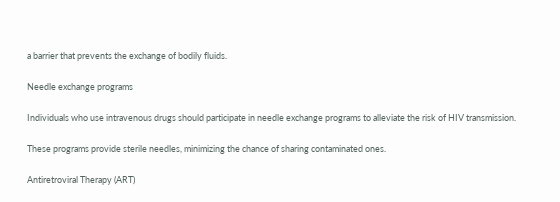a barrier that prevents the exchange of bodily fluids.

Needle exchange programs

Individuals who use intravenous drugs should participate in needle exchange programs to alleviate the risk of HIV transmission.

These programs provide sterile needles, minimizing the chance of sharing contaminated ones.

Antiretroviral Therapy (ART)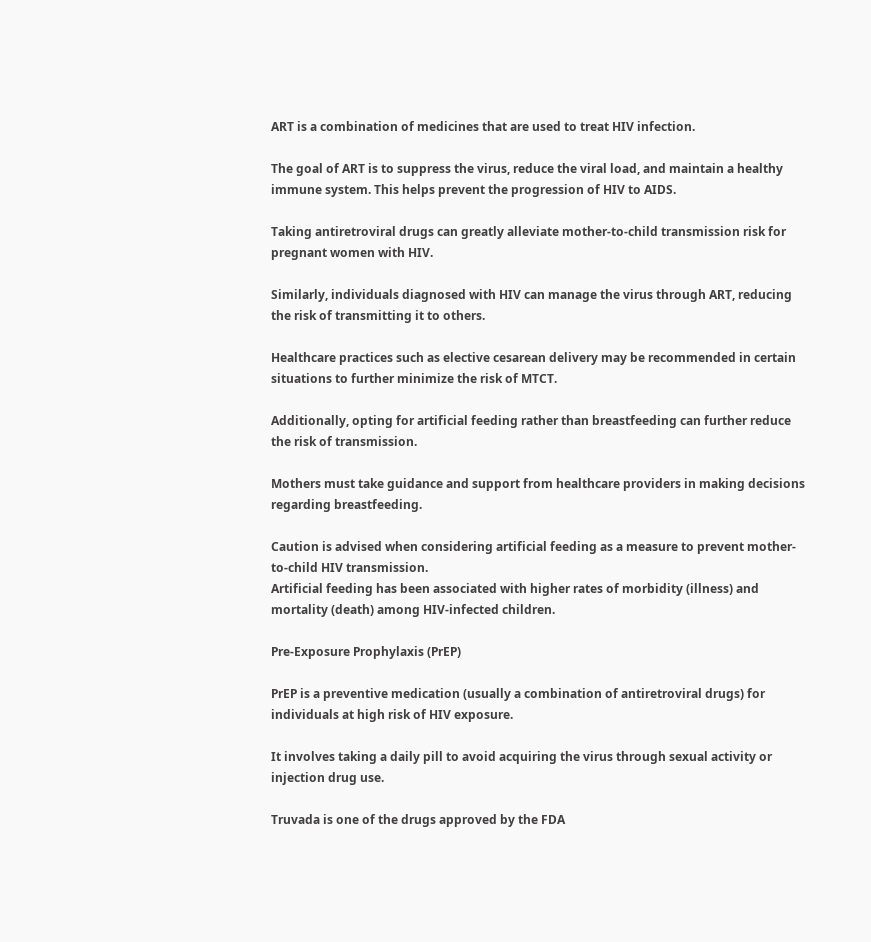ART is a combination of medicines that are used to treat HIV infection.

The goal of ART is to suppress the virus, reduce the viral load, and maintain a healthy immune system. This helps prevent the progression of HIV to AIDS.

Taking antiretroviral drugs can greatly alleviate mother-to-child transmission risk for pregnant women with HIV.

Similarly, individuals diagnosed with HIV can manage the virus through ART, reducing the risk of transmitting it to others.

Healthcare practices such as elective cesarean delivery may be recommended in certain situations to further minimize the risk of MTCT.

Additionally, opting for artificial feeding rather than breastfeeding can further reduce the risk of transmission.

Mothers must take guidance and support from healthcare providers in making decisions regarding breastfeeding.

Caution is advised when considering artificial feeding as a measure to prevent mother-to-child HIV transmission.
Artificial feeding has been associated with higher rates of morbidity (illness) and mortality (death) among HIV-infected children.

Pre-Exposure Prophylaxis (PrEP)

PrEP is a preventive medication (usually a combination of antiretroviral drugs) for individuals at high risk of HIV exposure.

It involves taking a daily pill to avoid acquiring the virus through sexual activity or injection drug use.

Truvada is one of the drugs approved by the FDA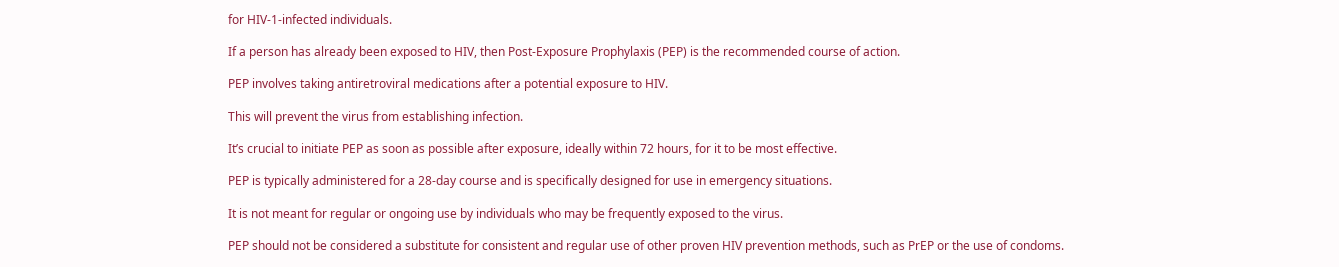for HIV-1-infected individuals.

If a person has already been exposed to HIV, then Post-Exposure Prophylaxis (PEP) is the recommended course of action.

PEP involves taking antiretroviral medications after a potential exposure to HIV.

This will prevent the virus from establishing infection.

It’s crucial to initiate PEP as soon as possible after exposure, ideally within 72 hours, for it to be most effective.

PEP is typically administered for a 28-day course and is specifically designed for use in emergency situations.

It is not meant for regular or ongoing use by individuals who may be frequently exposed to the virus.

PEP should not be considered a substitute for consistent and regular use of other proven HIV prevention methods, such as PrEP or the use of condoms.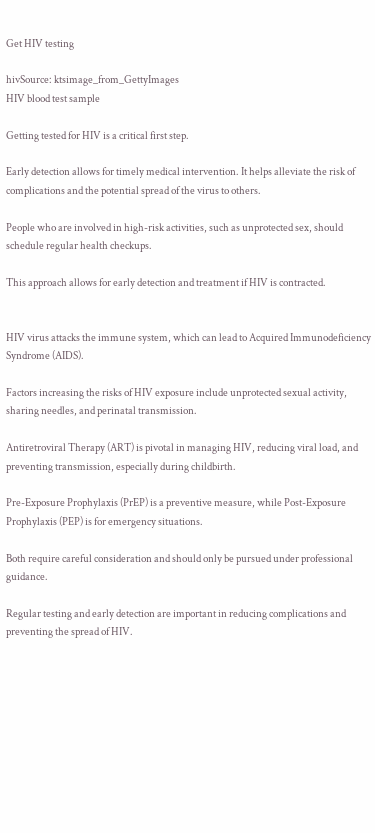Get HIV testing

hivSource: ktsimage_from_GettyImages
HIV blood test sample

Getting tested for HIV is a critical first step.

Early detection allows for timely medical intervention. It helps alleviate the risk of complications and the potential spread of the virus to others.

People who are involved in high-risk activities, such as unprotected sex, should schedule regular health checkups.

This approach allows for early detection and treatment if HIV is contracted.


HIV virus attacks the immune system, which can lead to Acquired Immunodeficiency Syndrome (AIDS).

Factors increasing the risks of HIV exposure include unprotected sexual activity, sharing needles, and perinatal transmission.

Antiretroviral Therapy (ART) is pivotal in managing HIV, reducing viral load, and preventing transmission, especially during childbirth.

Pre-Exposure Prophylaxis (PrEP) is a preventive measure, while Post-Exposure Prophylaxis (PEP) is for emergency situations.

Both require careful consideration and should only be pursued under professional guidance.

Regular testing and early detection are important in reducing complications and preventing the spread of HIV.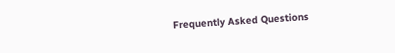Frequently Asked Questions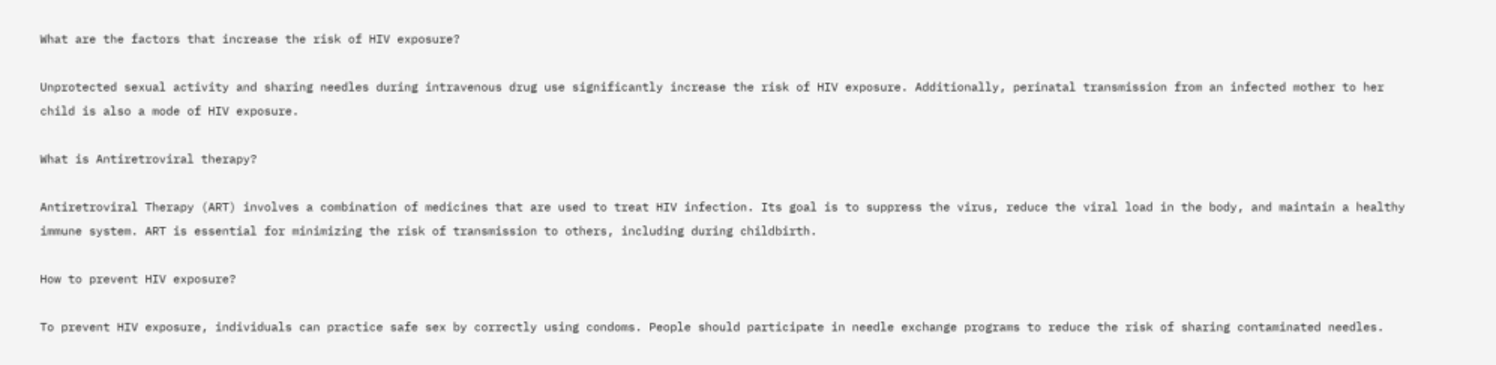What are the factors that increase the risk of HIV exposure?

Unprotected sexual activity and sharing needles during intravenous drug use significantly increase the risk of HIV exposure. Additionally, perinatal transmission from an infected mother to her child is also a mode of HIV exposure.

What is Antiretroviral therapy?

Antiretroviral Therapy (ART) involves a combination of medicines that are used to treat HIV infection. Its goal is to suppress the virus, reduce the viral load in the body, and maintain a healthy immune system. ART is essential for minimizing the risk of transmission to others, including during childbirth.

How to prevent HIV exposure?

To prevent HIV exposure, individuals can practice safe sex by correctly using condoms. People should participate in needle exchange programs to reduce the risk of sharing contaminated needles.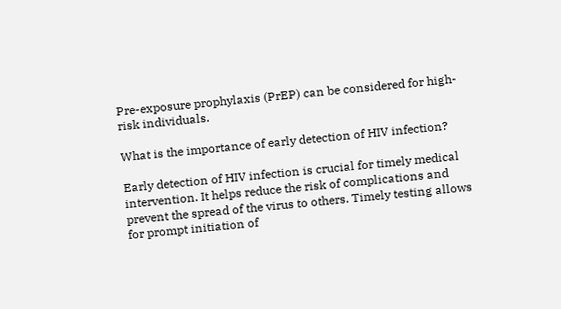Pre-exposure prophylaxis (PrEP) can be considered for high-risk individuals.

What is the importance of early detection of HIV infection?

Early detection of HIV infection is crucial for timely medical intervention. It helps reduce the risk of complications and prevent the spread of the virus to others. Timely testing allows for prompt initiation of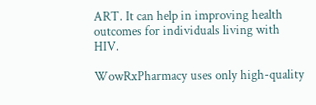ART. It can help in improving health outcomes for individuals living with HIV.

WowRxPharmacy uses only high-quality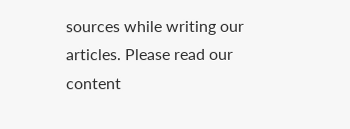sources while writing our articles. Please read our content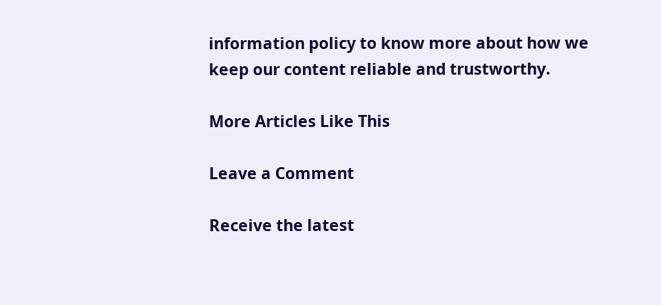information policy to know more about how we keep our content reliable and trustworthy.

More Articles Like This

Leave a Comment

Receive the latest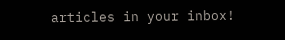articles in your inbox!